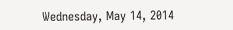Wednesday, May 14, 2014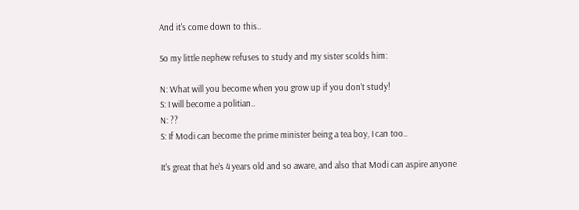And it's come down to this..

So my little nephew refuses to study and my sister scolds him:

N: What will you become when you grow up if you don’t study!
S: I will become a politian..
N: ??
S: If Modi can become the prime minister being a tea boy, I can too..

It's great that he’s 4 years old and so aware, and also that Modi can aspire anyone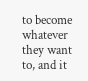to become whatever they want to, and it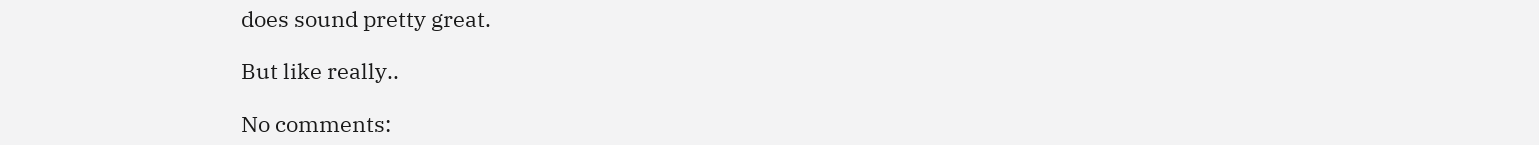does sound pretty great.

But like really..

No comments: